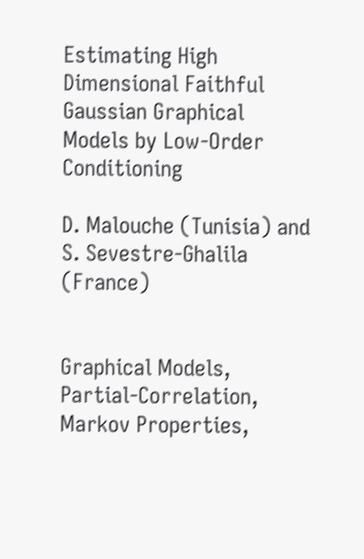Estimating High Dimensional Faithful Gaussian Graphical Models by Low-Order Conditioning

D. Malouche (Tunisia) and S. Sevestre-Ghalila (France)


Graphical Models, Partial-Correlation, Markov Properties,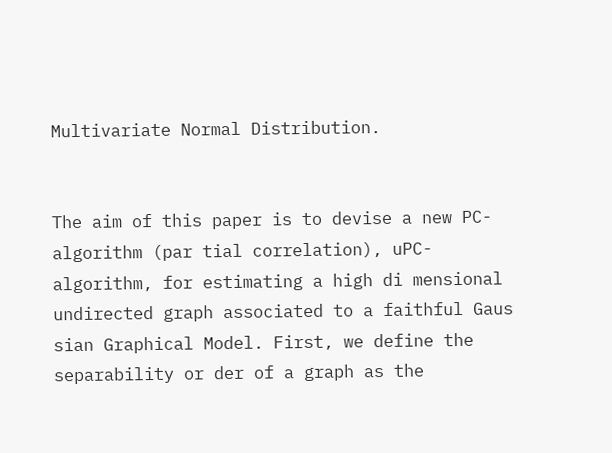Multivariate Normal Distribution.


The aim of this paper is to devise a new PC-algorithm (par tial correlation), uPC-algorithm, for estimating a high di mensional undirected graph associated to a faithful Gaus sian Graphical Model. First, we define the separability or der of a graph as the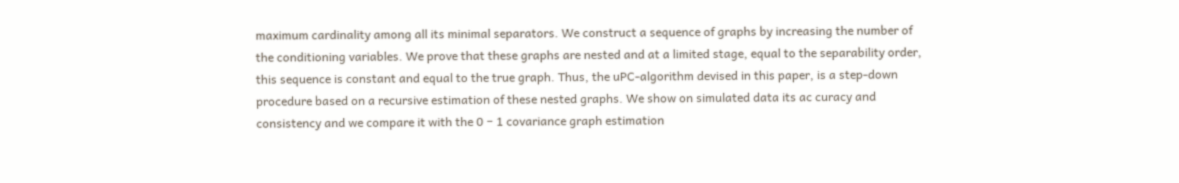maximum cardinality among all its minimal separators. We construct a sequence of graphs by increasing the number of the conditioning variables. We prove that these graphs are nested and at a limited stage, equal to the separability order, this sequence is constant and equal to the true graph. Thus, the uPC-algorithm devised in this paper, is a step-down procedure based on a recursive estimation of these nested graphs. We show on simulated data its ac curacy and consistency and we compare it with the 0 − 1 covariance graph estimation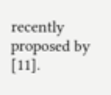recently proposed by [11].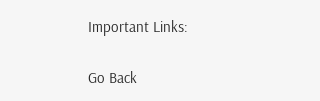Important Links:

Go Back